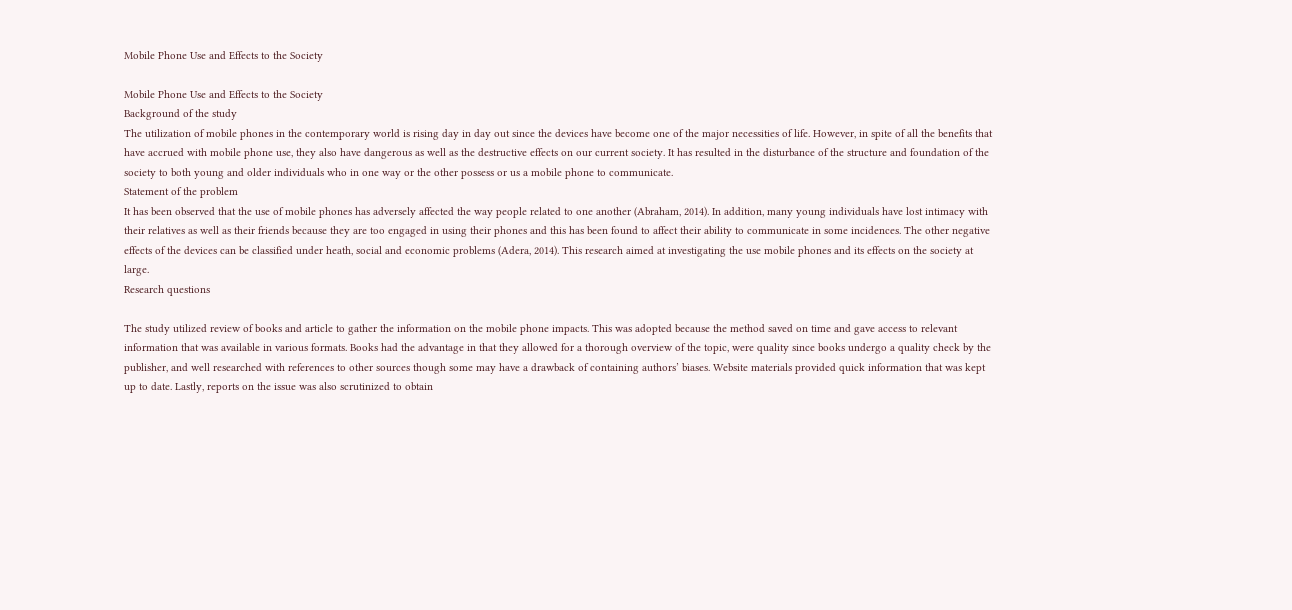Mobile Phone Use and Effects to the Society

Mobile Phone Use and Effects to the Society
Background of the study
The utilization of mobile phones in the contemporary world is rising day in day out since the devices have become one of the major necessities of life. However, in spite of all the benefits that have accrued with mobile phone use, they also have dangerous as well as the destructive effects on our current society. It has resulted in the disturbance of the structure and foundation of the society to both young and older individuals who in one way or the other possess or us a mobile phone to communicate.
Statement of the problem
It has been observed that the use of mobile phones has adversely affected the way people related to one another (Abraham, 2014). In addition, many young individuals have lost intimacy with their relatives as well as their friends because they are too engaged in using their phones and this has been found to affect their ability to communicate in some incidences. The other negative effects of the devices can be classified under heath, social and economic problems (Adera, 2014). This research aimed at investigating the use mobile phones and its effects on the society at large.
Research questions

The study utilized review of books and article to gather the information on the mobile phone impacts. This was adopted because the method saved on time and gave access to relevant information that was available in various formats. Books had the advantage in that they allowed for a thorough overview of the topic, were quality since books undergo a quality check by the publisher, and well researched with references to other sources though some may have a drawback of containing authors’ biases. Website materials provided quick information that was kept up to date. Lastly, reports on the issue was also scrutinized to obtain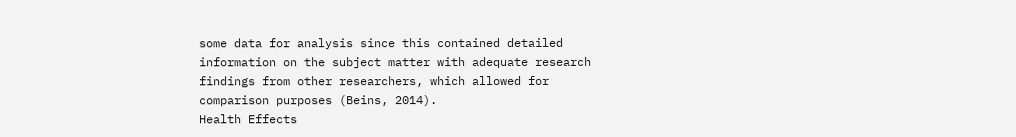some data for analysis since this contained detailed information on the subject matter with adequate research findings from other researchers, which allowed for comparison purposes (Beins, 2014).
Health Effects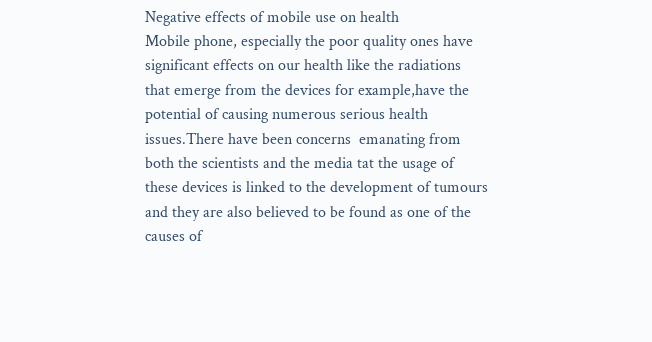Negative effects of mobile use on health
Mobile phone, especially the poor quality ones have significant effects on our health like the radiations that emerge from the devices for example,have the potential of causing numerous serious health issues.There have been concerns  emanating from  both the scientists and the media tat the usage of these devices is linked to the development of tumours and they are also believed to be found as one of the causes of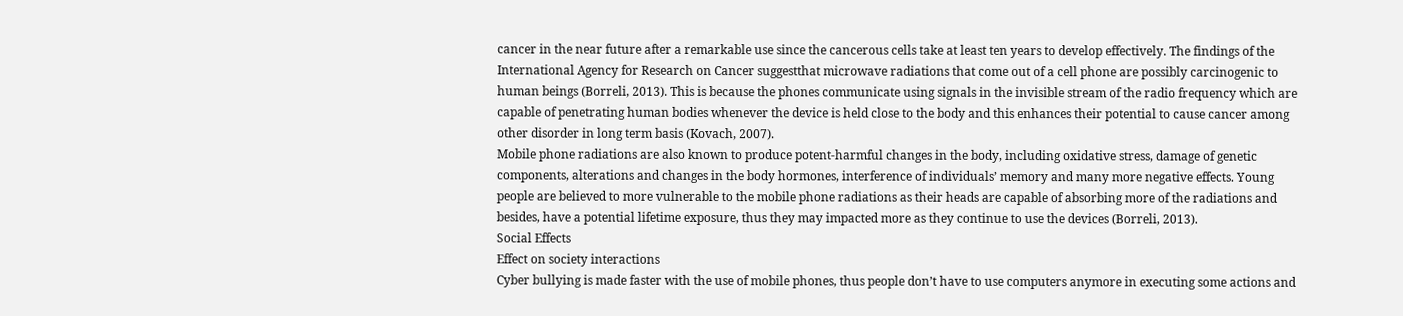cancer in the near future after a remarkable use since the cancerous cells take at least ten years to develop effectively. The findings of the International Agency for Research on Cancer suggestthat microwave radiations that come out of a cell phone are possibly carcinogenic to human beings (Borreli, 2013). This is because the phones communicate using signals in the invisible stream of the radio frequency which are capable of penetrating human bodies whenever the device is held close to the body and this enhances their potential to cause cancer among other disorder in long term basis (Kovach, 2007).
Mobile phone radiations are also known to produce potent-harmful changes in the body, including oxidative stress, damage of genetic components, alterations and changes in the body hormones, interference of individuals’ memory and many more negative effects. Young people are believed to more vulnerable to the mobile phone radiations as their heads are capable of absorbing more of the radiations and besides, have a potential lifetime exposure, thus they may impacted more as they continue to use the devices (Borreli, 2013).
Social Effects
Effect on society interactions
Cyber bullying is made faster with the use of mobile phones, thus people don’t have to use computers anymore in executing some actions and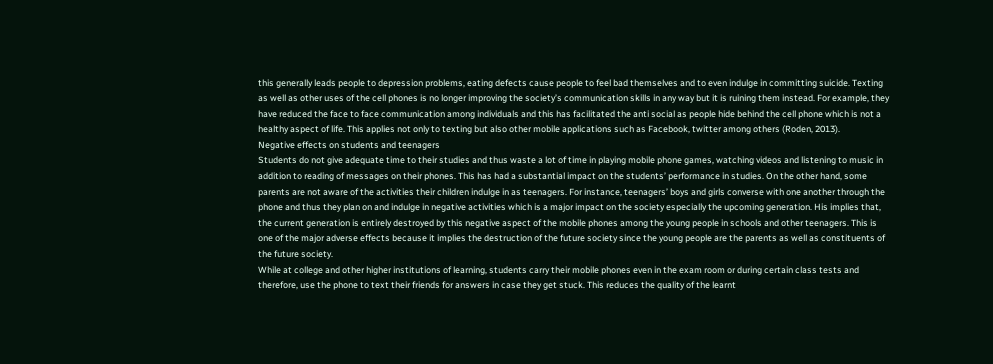this generally leads people to depression problems, eating defects cause people to feel bad themselves and to even indulge in committing suicide. Texting as well as other uses of the cell phones is no longer improving the society’s communication skills in any way but it is ruining them instead. For example, they have reduced the face to face communication among individuals and this has facilitated the anti social as people hide behind the cell phone which is not a healthy aspect of life. This applies not only to texting but also other mobile applications such as Facebook, twitter among others (Roden, 2013).
Negative effects on students and teenagers
Students do not give adequate time to their studies and thus waste a lot of time in playing mobile phone games, watching videos and listening to music in addition to reading of messages on their phones. This has had a substantial impact on the students’ performance in studies. On the other hand, some parents are not aware of the activities their children indulge in as teenagers. For instance, teenagers’ boys and girls converse with one another through the phone and thus they plan on and indulge in negative activities which is a major impact on the society especially the upcoming generation. His implies that, the current generation is entirely destroyed by this negative aspect of the mobile phones among the young people in schools and other teenagers. This is one of the major adverse effects because it implies the destruction of the future society since the young people are the parents as well as constituents of the future society.
While at college and other higher institutions of learning, students carry their mobile phones even in the exam room or during certain class tests and therefore, use the phone to text their friends for answers in case they get stuck. This reduces the quality of the learnt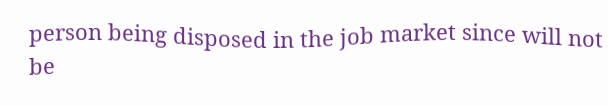person being disposed in the job market since will not be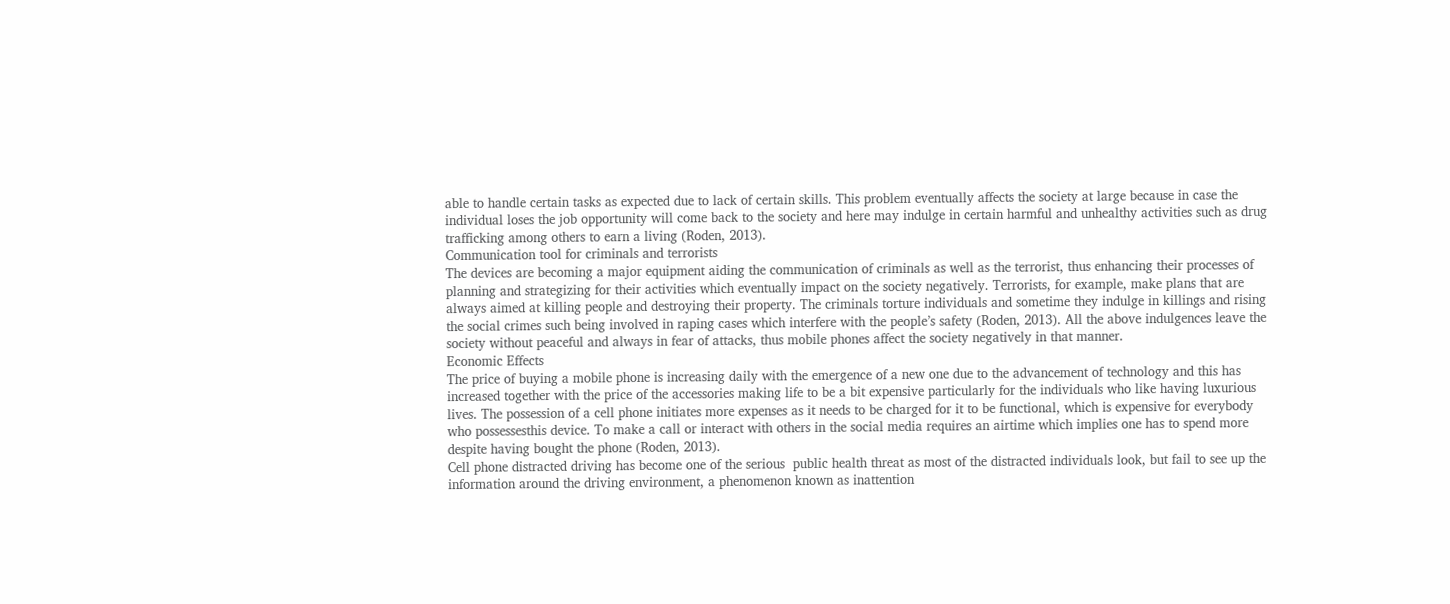able to handle certain tasks as expected due to lack of certain skills. This problem eventually affects the society at large because in case the individual loses the job opportunity will come back to the society and here may indulge in certain harmful and unhealthy activities such as drug trafficking among others to earn a living (Roden, 2013).
Communication tool for criminals and terrorists
The devices are becoming a major equipment aiding the communication of criminals as well as the terrorist, thus enhancing their processes of planning and strategizing for their activities which eventually impact on the society negatively. Terrorists, for example, make plans that are always aimed at killing people and destroying their property. The criminals torture individuals and sometime they indulge in killings and rising the social crimes such being involved in raping cases which interfere with the people’s safety (Roden, 2013). All the above indulgences leave the society without peaceful and always in fear of attacks, thus mobile phones affect the society negatively in that manner.
Economic Effects
The price of buying a mobile phone is increasing daily with the emergence of a new one due to the advancement of technology and this has increased together with the price of the accessories making life to be a bit expensive particularly for the individuals who like having luxurious lives. The possession of a cell phone initiates more expenses as it needs to be charged for it to be functional, which is expensive for everybody who possessesthis device. To make a call or interact with others in the social media requires an airtime which implies one has to spend more despite having bought the phone (Roden, 2013).
Cell phone distracted driving has become one of the serious  public health threat as most of the distracted individuals look, but fail to see up the information around the driving environment, a phenomenon known as inattention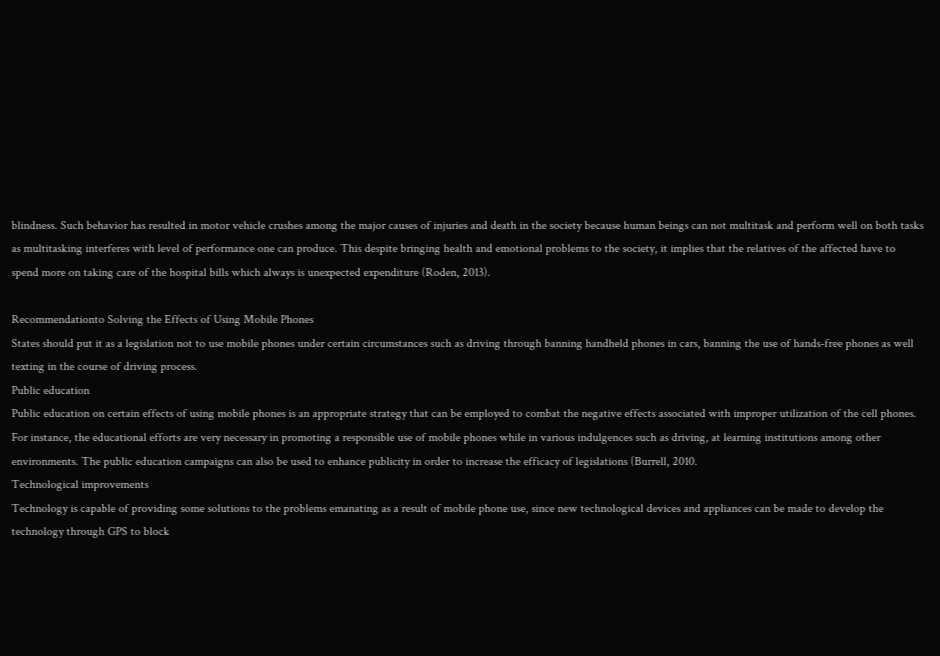blindness. Such behavior has resulted in motor vehicle crushes among the major causes of injuries and death in the society because human beings can not multitask and perform well on both tasks as multitasking interferes with level of performance one can produce. This despite bringing health and emotional problems to the society, it implies that the relatives of the affected have to spend more on taking care of the hospital bills which always is unexpected expenditure (Roden, 2013).

Recommendationto Solving the Effects of Using Mobile Phones
States should put it as a legislation not to use mobile phones under certain circumstances such as driving through banning handheld phones in cars, banning the use of hands-free phones as well texting in the course of driving process.
Public education
Public education on certain effects of using mobile phones is an appropriate strategy that can be employed to combat the negative effects associated with improper utilization of the cell phones.  For instance, the educational efforts are very necessary in promoting a responsible use of mobile phones while in various indulgences such as driving, at learning institutions among other environments. The public education campaigns can also be used to enhance publicity in order to increase the efficacy of legislations (Burrell, 2010.
Technological improvements
Technology is capable of providing some solutions to the problems emanating as a result of mobile phone use, since new technological devices and appliances can be made to develop the technology through GPS to block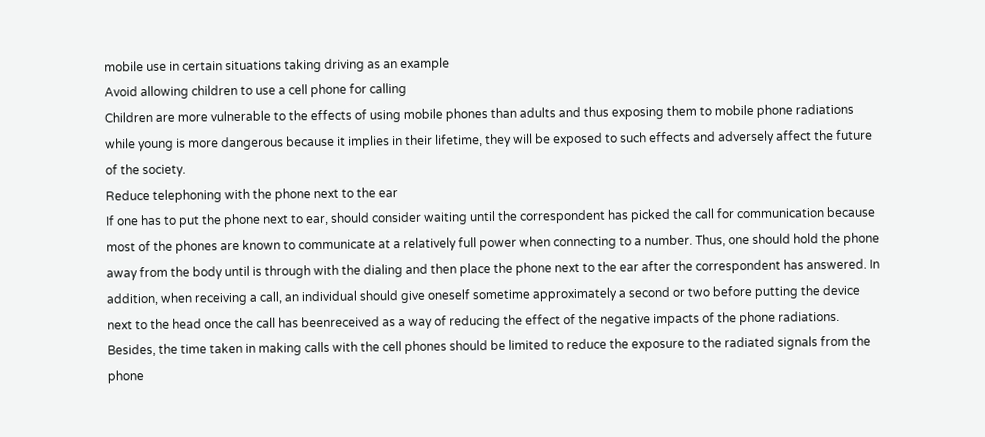mobile use in certain situations taking driving as an example
Avoid allowing children to use a cell phone for calling
Children are more vulnerable to the effects of using mobile phones than adults and thus exposing them to mobile phone radiations while young is more dangerous because it implies in their lifetime, they will be exposed to such effects and adversely affect the future of the society.
Reduce telephoning with the phone next to the ear
If one has to put the phone next to ear, should consider waiting until the correspondent has picked the call for communication because most of the phones are known to communicate at a relatively full power when connecting to a number. Thus, one should hold the phone away from the body until is through with the dialing and then place the phone next to the ear after the correspondent has answered. In addition, when receiving a call, an individual should give oneself sometime approximately a second or two before putting the device next to the head once the call has beenreceived as a way of reducing the effect of the negative impacts of the phone radiations. Besides, the time taken in making calls with the cell phones should be limited to reduce the exposure to the radiated signals from the phone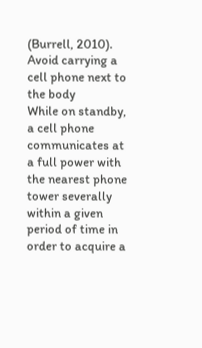(Burrell, 2010).
Avoid carrying a cell phone next to the body
While on standby, a cell phone communicates at a full power with the nearest phone tower severally within a given period of time in order to acquire a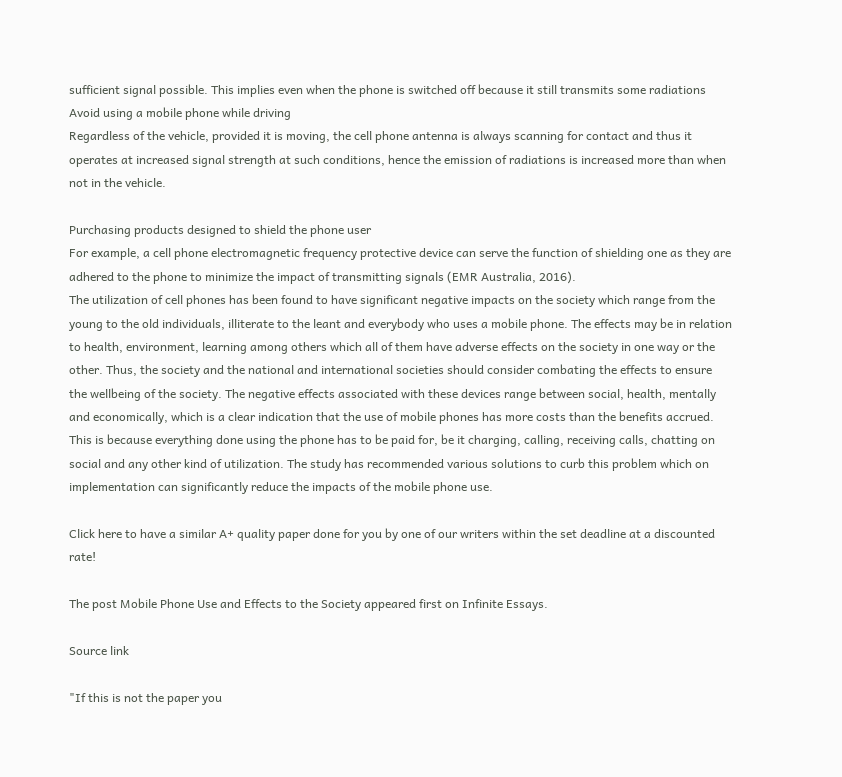sufficient signal possible. This implies even when the phone is switched off because it still transmits some radiations
Avoid using a mobile phone while driving
Regardless of the vehicle, provided it is moving, the cell phone antenna is always scanning for contact and thus it operates at increased signal strength at such conditions, hence the emission of radiations is increased more than when not in the vehicle.

Purchasing products designed to shield the phone user
For example, a cell phone electromagnetic frequency protective device can serve the function of shielding one as they are adhered to the phone to minimize the impact of transmitting signals (EMR Australia, 2016).
The utilization of cell phones has been found to have significant negative impacts on the society which range from the young to the old individuals, illiterate to the leant and everybody who uses a mobile phone. The effects may be in relation to health, environment, learning among others which all of them have adverse effects on the society in one way or the other. Thus, the society and the national and international societies should consider combating the effects to ensure the wellbeing of the society. The negative effects associated with these devices range between social, health, mentally and economically, which is a clear indication that the use of mobile phones has more costs than the benefits accrued. This is because everything done using the phone has to be paid for, be it charging, calling, receiving calls, chatting on social and any other kind of utilization. The study has recommended various solutions to curb this problem which on implementation can significantly reduce the impacts of the mobile phone use.

Click here to have a similar A+ quality paper done for you by one of our writers within the set deadline at a discounted rate!

The post Mobile Phone Use and Effects to the Society appeared first on Infinite Essays.

Source link

"If this is not the paper you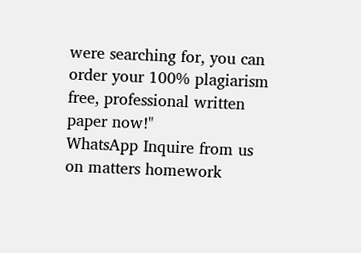were searching for, you can order your 100% plagiarism free, professional written paper now!"
WhatsApp Inquire from us on matters homework